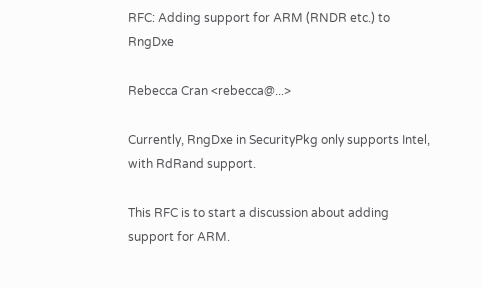RFC: Adding support for ARM (RNDR etc.) to RngDxe

Rebecca Cran <rebecca@...>

Currently, RngDxe in SecurityPkg only supports Intel, with RdRand support.

This RFC is to start a discussion about adding support for ARM.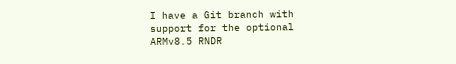I have a Git branch with support for the optional ARMv8.5 RNDR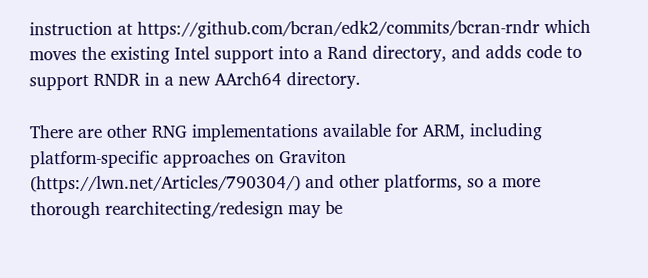instruction at https://github.com/bcran/edk2/commits/bcran-rndr which moves the existing Intel support into a Rand directory, and adds code to support RNDR in a new AArch64 directory.

There are other RNG implementations available for ARM, including platform-specific approaches on Graviton (https://lwn.net/Articles/790304/) and other platforms, so a more thorough rearchitecting/redesign may be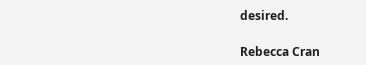desired.

Rebecca Cran